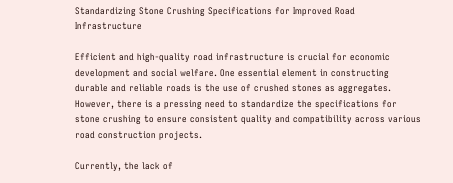Standardizing Stone Crushing Specifications for Improved Road Infrastructure

Efficient and high-quality road infrastructure is crucial for economic development and social welfare. One essential element in constructing durable and reliable roads is the use of crushed stones as aggregates. However, there is a pressing need to standardize the specifications for stone crushing to ensure consistent quality and compatibility across various road construction projects.

Currently, the lack of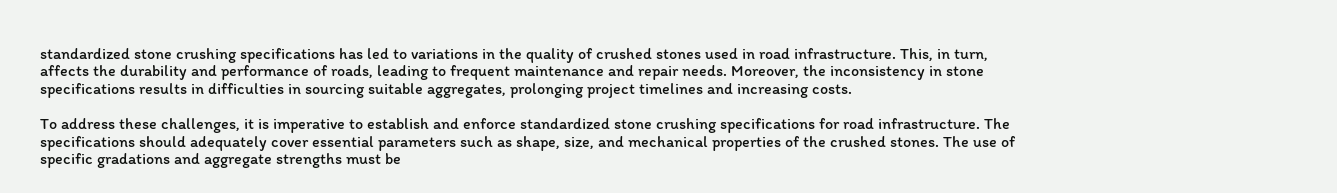standardized stone crushing specifications has led to variations in the quality of crushed stones used in road infrastructure. This, in turn, affects the durability and performance of roads, leading to frequent maintenance and repair needs. Moreover, the inconsistency in stone specifications results in difficulties in sourcing suitable aggregates, prolonging project timelines and increasing costs.

To address these challenges, it is imperative to establish and enforce standardized stone crushing specifications for road infrastructure. The specifications should adequately cover essential parameters such as shape, size, and mechanical properties of the crushed stones. The use of specific gradations and aggregate strengths must be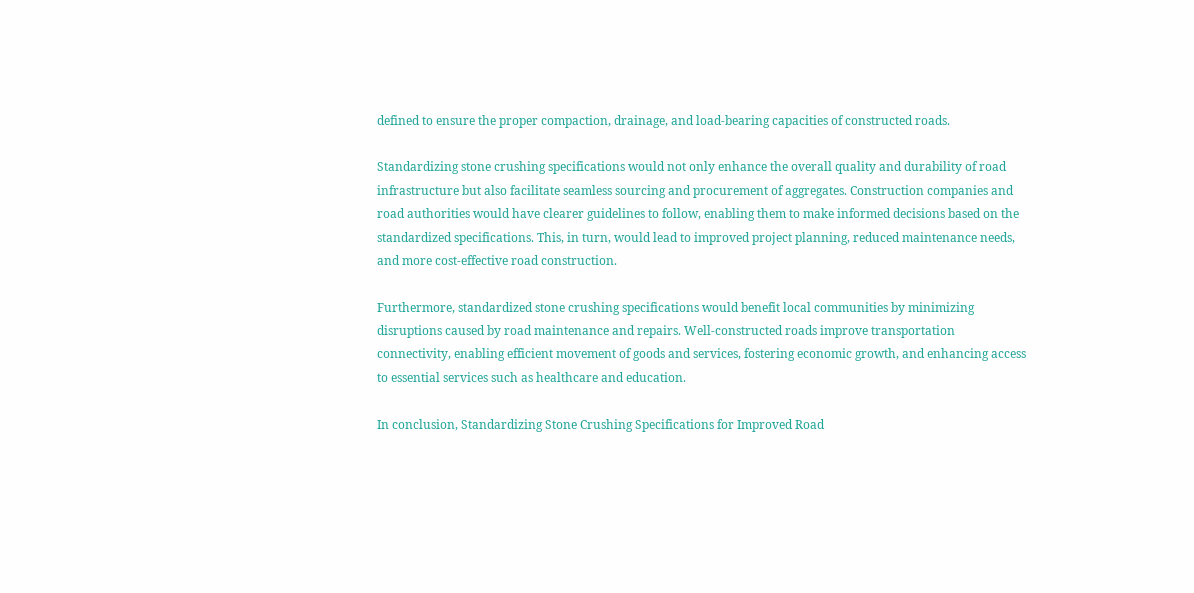defined to ensure the proper compaction, drainage, and load-bearing capacities of constructed roads.

Standardizing stone crushing specifications would not only enhance the overall quality and durability of road infrastructure but also facilitate seamless sourcing and procurement of aggregates. Construction companies and road authorities would have clearer guidelines to follow, enabling them to make informed decisions based on the standardized specifications. This, in turn, would lead to improved project planning, reduced maintenance needs, and more cost-effective road construction.

Furthermore, standardized stone crushing specifications would benefit local communities by minimizing disruptions caused by road maintenance and repairs. Well-constructed roads improve transportation connectivity, enabling efficient movement of goods and services, fostering economic growth, and enhancing access to essential services such as healthcare and education.

In conclusion, Standardizing Stone Crushing Specifications for Improved Road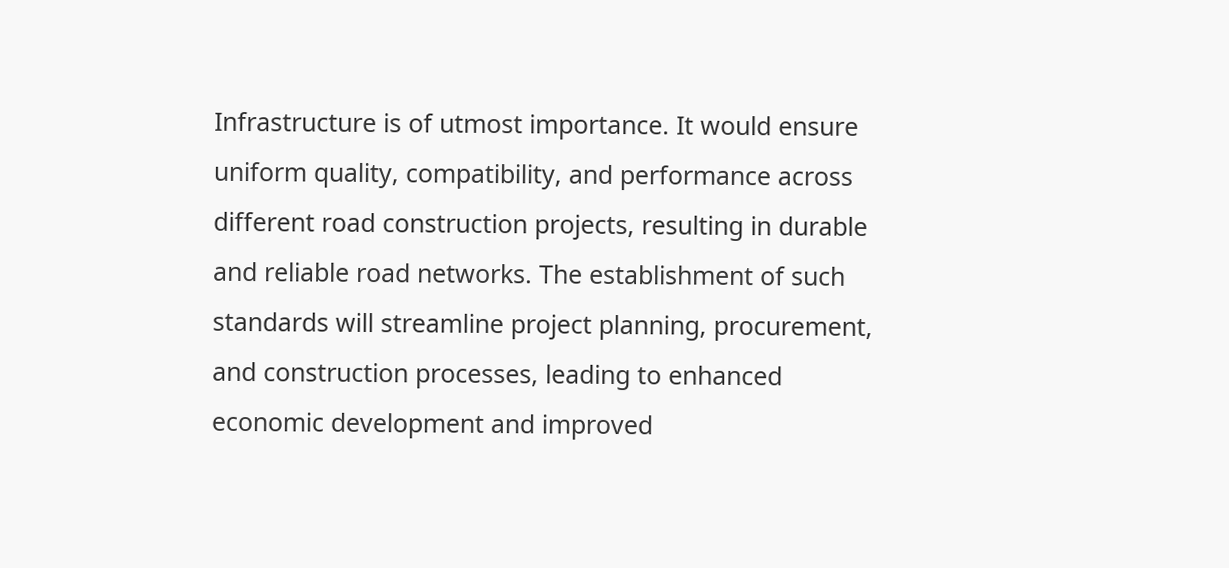Infrastructure is of utmost importance. It would ensure uniform quality, compatibility, and performance across different road construction projects, resulting in durable and reliable road networks. The establishment of such standards will streamline project planning, procurement, and construction processes, leading to enhanced economic development and improved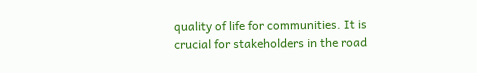quality of life for communities. It is crucial for stakeholders in the road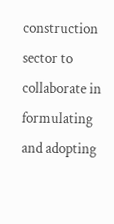construction sector to collaborate in formulating and adopting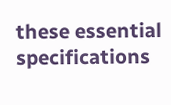these essential specifications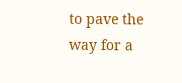to pave the way for a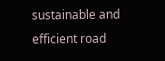sustainable and efficient road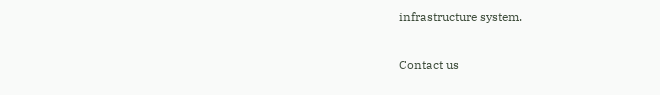infrastructure system.

Contact us